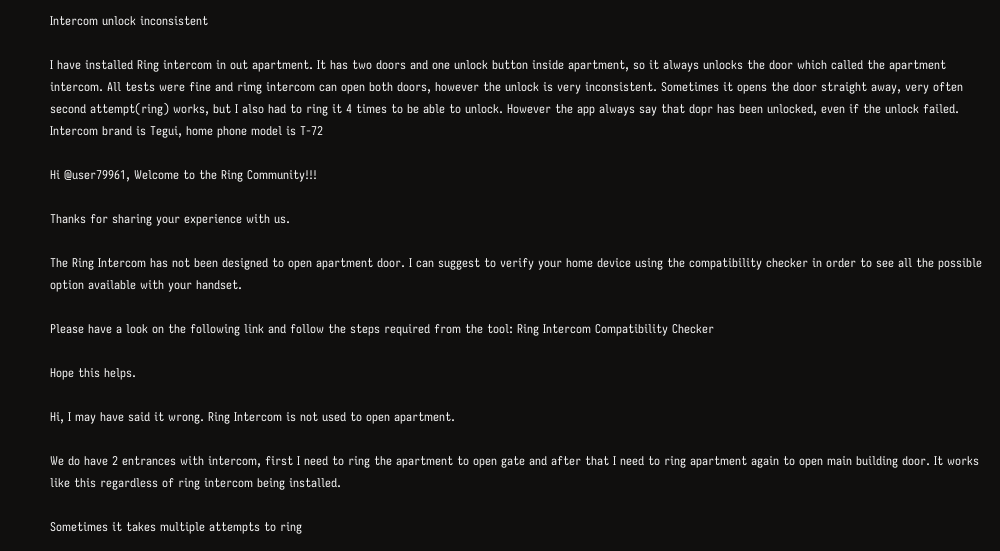Intercom unlock inconsistent

I have installed Ring intercom in out apartment. It has two doors and one unlock button inside apartment, so it always unlocks the door which called the apartment intercom. All tests were fine and rimg intercom can open both doors, however the unlock is very inconsistent. Sometimes it opens the door straight away, very often second attempt(ring) works, but I also had to ring it 4 times to be able to unlock. However the app always say that dopr has been unlocked, even if the unlock failed. Intercom brand is Tegui, home phone model is T-72

Hi @user79961, Welcome to the Ring Community!!!

Thanks for sharing your experience with us.

The Ring Intercom has not been designed to open apartment door. I can suggest to verify your home device using the compatibility checker in order to see all the possible option available with your handset.

Please have a look on the following link and follow the steps required from the tool: Ring Intercom Compatibility Checker

Hope this helps.

Hi, I may have said it wrong. Ring Intercom is not used to open apartment.

We do have 2 entrances with intercom, first I need to ring the apartment to open gate and after that I need to ring apartment again to open main building door. It works like this regardless of ring intercom being installed.

Sometimes it takes multiple attempts to ring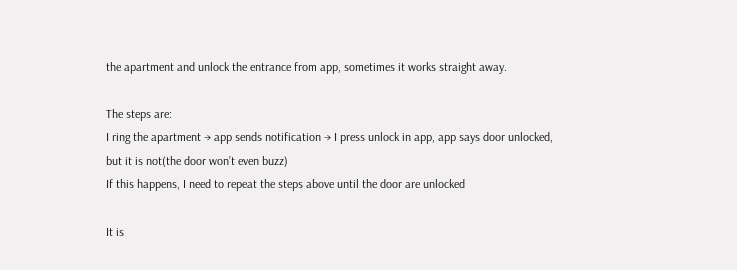the apartment and unlock the entrance from app, sometimes it works straight away.

The steps are:
I ring the apartment → app sends notification → I press unlock in app, app says door unlocked, but it is not(the door won’t even buzz)
If this happens, I need to repeat the steps above until the door are unlocked

It is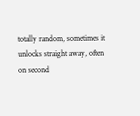totally random, sometimes it unlocks straight away, often on second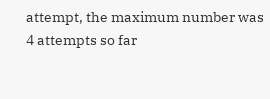attempt, the maximum number was 4 attempts so far